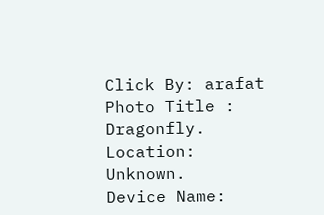Click By: arafat
Photo Title : Dragonfly.
Location: Unknown.
Device Name: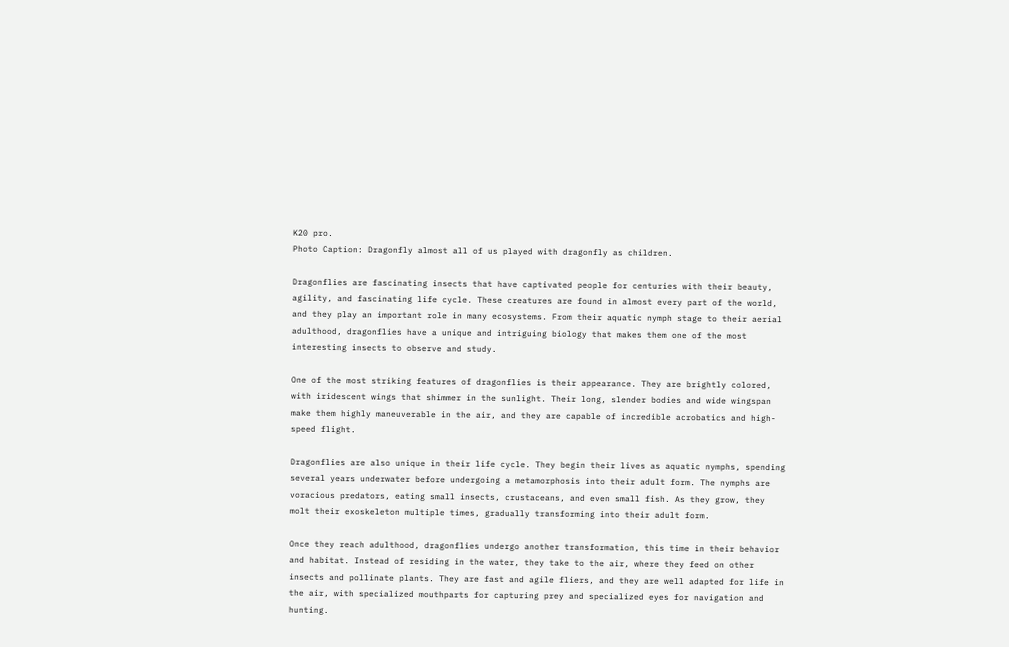K20 pro.
Photo Caption: Dragonfly almost all of us played with dragonfly as children.

Dragonflies are fascinating insects that have captivated people for centuries with their beauty, agility, and fascinating life cycle. These creatures are found in almost every part of the world, and they play an important role in many ecosystems. From their aquatic nymph stage to their aerial adulthood, dragonflies have a unique and intriguing biology that makes them one of the most interesting insects to observe and study.

One of the most striking features of dragonflies is their appearance. They are brightly colored, with iridescent wings that shimmer in the sunlight. Their long, slender bodies and wide wingspan make them highly maneuverable in the air, and they are capable of incredible acrobatics and high-speed flight.

Dragonflies are also unique in their life cycle. They begin their lives as aquatic nymphs, spending several years underwater before undergoing a metamorphosis into their adult form. The nymphs are voracious predators, eating small insects, crustaceans, and even small fish. As they grow, they molt their exoskeleton multiple times, gradually transforming into their adult form.

Once they reach adulthood, dragonflies undergo another transformation, this time in their behavior and habitat. Instead of residing in the water, they take to the air, where they feed on other insects and pollinate plants. They are fast and agile fliers, and they are well adapted for life in the air, with specialized mouthparts for capturing prey and specialized eyes for navigation and hunting.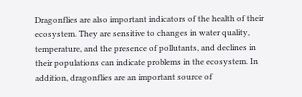Dragonflies are also important indicators of the health of their ecosystem. They are sensitive to changes in water quality, temperature, and the presence of pollutants, and declines in their populations can indicate problems in the ecosystem. In addition, dragonflies are an important source of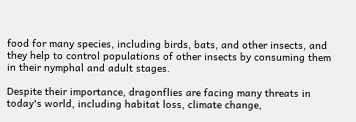food for many species, including birds, bats, and other insects, and they help to control populations of other insects by consuming them in their nymphal and adult stages.

Despite their importance, dragonflies are facing many threats in today's world, including habitat loss, climate change,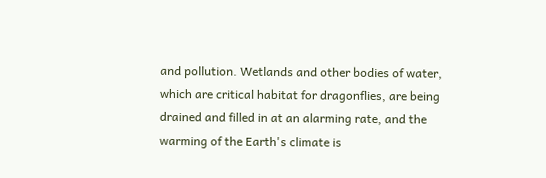and pollution. Wetlands and other bodies of water, which are critical habitat for dragonflies, are being drained and filled in at an alarming rate, and the warming of the Earth's climate is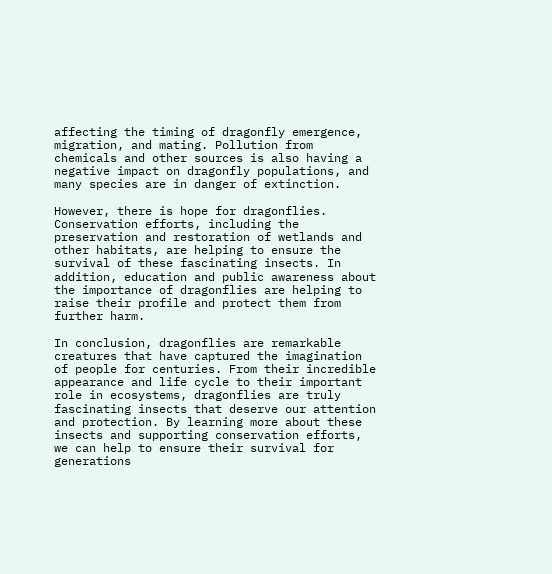affecting the timing of dragonfly emergence, migration, and mating. Pollution from chemicals and other sources is also having a negative impact on dragonfly populations, and many species are in danger of extinction.

However, there is hope for dragonflies. Conservation efforts, including the preservation and restoration of wetlands and other habitats, are helping to ensure the survival of these fascinating insects. In addition, education and public awareness about the importance of dragonflies are helping to raise their profile and protect them from further harm.

In conclusion, dragonflies are remarkable creatures that have captured the imagination of people for centuries. From their incredible appearance and life cycle to their important role in ecosystems, dragonflies are truly fascinating insects that deserve our attention and protection. By learning more about these insects and supporting conservation efforts, we can help to ensure their survival for generations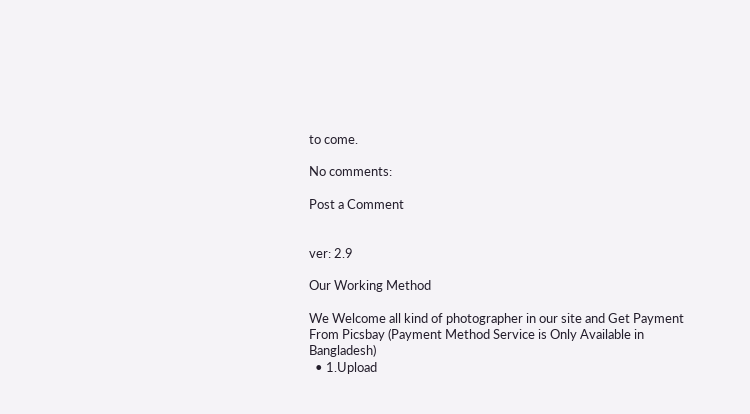to come.

No comments:

Post a Comment


ver: 2.9

Our Working Method

We Welcome all kind of photographer in our site and Get Payment From Picsbay (Payment Method Service is Only Available in Bangladesh)
  • 1.Upload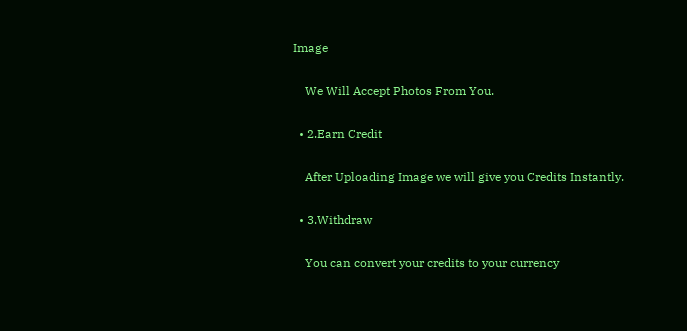Image

    We Will Accept Photos From You.

  • 2.Earn Credit

    After Uploading Image we will give you Credits Instantly.

  • 3.Withdraw

    You can convert your credits to your currency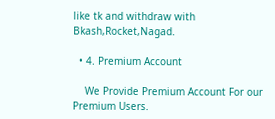like tk and withdraw with Bkash,Rocket,Nagad.

  • 4. Premium Account

    We Provide Premium Account For our Premium Users.